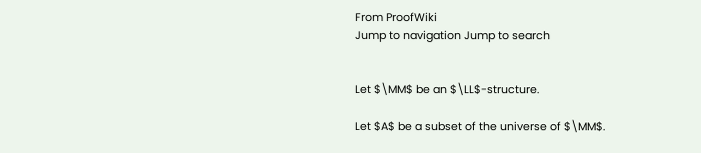From ProofWiki
Jump to navigation Jump to search


Let $\MM$ be an $\LL$-structure.

Let $A$ be a subset of the universe of $\MM$.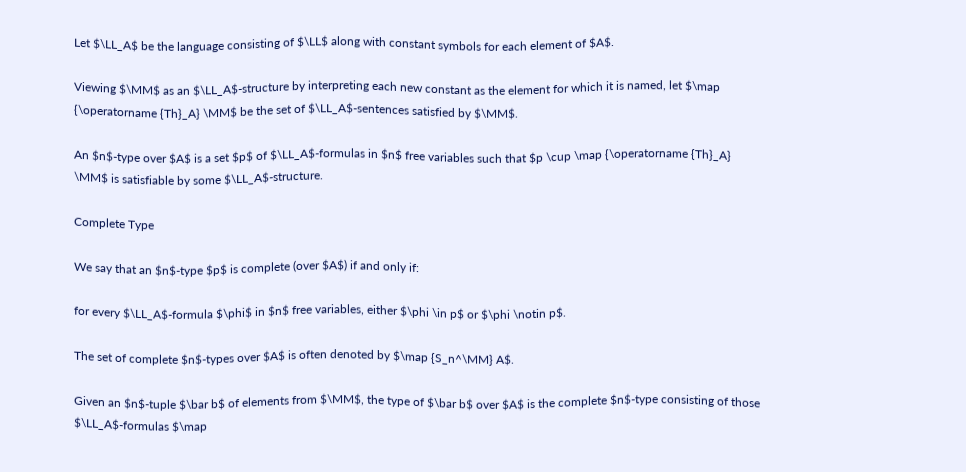Let $\LL_A$ be the language consisting of $\LL$ along with constant symbols for each element of $A$.

Viewing $\MM$ as an $\LL_A$-structure by interpreting each new constant as the element for which it is named, let $\map {\operatorname {Th}_A} \MM$ be the set of $\LL_A$-sentences satisfied by $\MM$.

An $n$-type over $A$ is a set $p$ of $\LL_A$-formulas in $n$ free variables such that $p \cup \map {\operatorname {Th}_A} \MM$ is satisfiable by some $\LL_A$-structure.

Complete Type

We say that an $n$-type $p$ is complete (over $A$) if and only if:

for every $\LL_A$-formula $\phi$ in $n$ free variables, either $\phi \in p$ or $\phi \notin p$.

The set of complete $n$-types over $A$ is often denoted by $\map {S_n^\MM} A$.

Given an $n$-tuple $\bar b$ of elements from $\MM$, the type of $\bar b$ over $A$ is the complete $n$-type consisting of those $\LL_A$-formulas $\map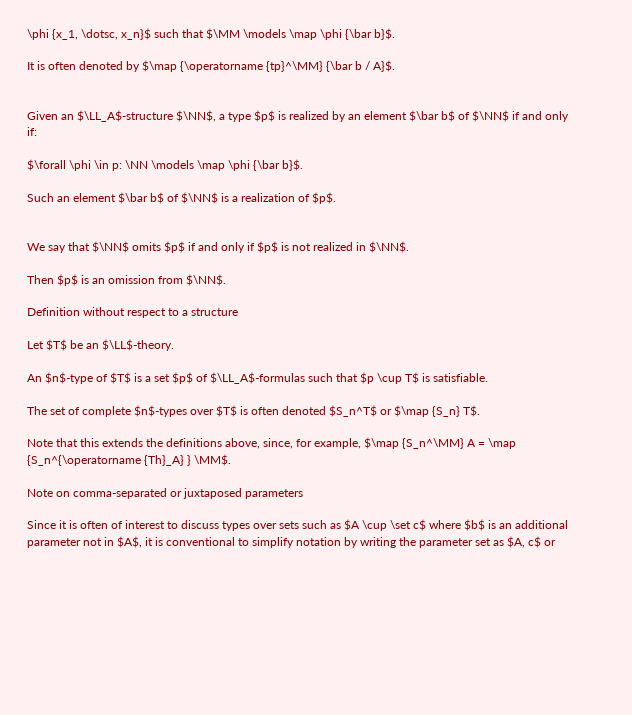\phi {x_1, \dotsc, x_n}$ such that $\MM \models \map \phi {\bar b}$.

It is often denoted by $\map {\operatorname {tp}^\MM} {\bar b / A}$.


Given an $\LL_A$-structure $\NN$, a type $p$ is realized by an element $\bar b$ of $\NN$ if and only if:

$\forall \phi \in p: \NN \models \map \phi {\bar b}$.

Such an element $\bar b$ of $\NN$ is a realization of $p$.


We say that $\NN$ omits $p$ if and only if $p$ is not realized in $\NN$.

Then $p$ is an omission from $\NN$.

Definition without respect to a structure

Let $T$ be an $\LL$-theory.

An $n$-type of $T$ is a set $p$ of $\LL_A$-formulas such that $p \cup T$ is satisfiable.

The set of complete $n$-types over $T$ is often denoted $S_n^T$ or $\map {S_n} T$.

Note that this extends the definitions above, since, for example, $\map {S_n^\MM} A = \map {S_n^{\operatorname {Th}_A} } \MM$.

Note on comma-separated or juxtaposed parameters

Since it is often of interest to discuss types over sets such as $A \cup \set c$ where $b$ is an additional parameter not in $A$, it is conventional to simplify notation by writing the parameter set as $A, c$ or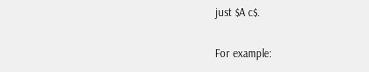just $A c$.

For example: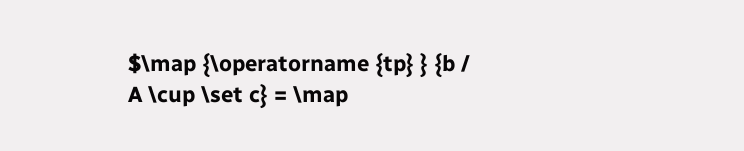$\map {\operatorname {tp} } {b / A \cup \set c} = \map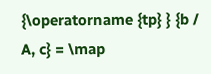{\operatorname {tp} } {b / A, c} = \map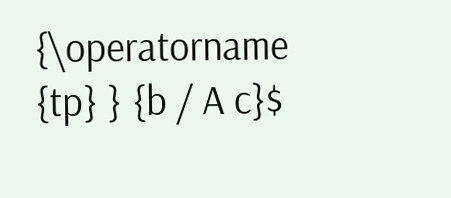{\operatorname {tp} } {b / A c}$